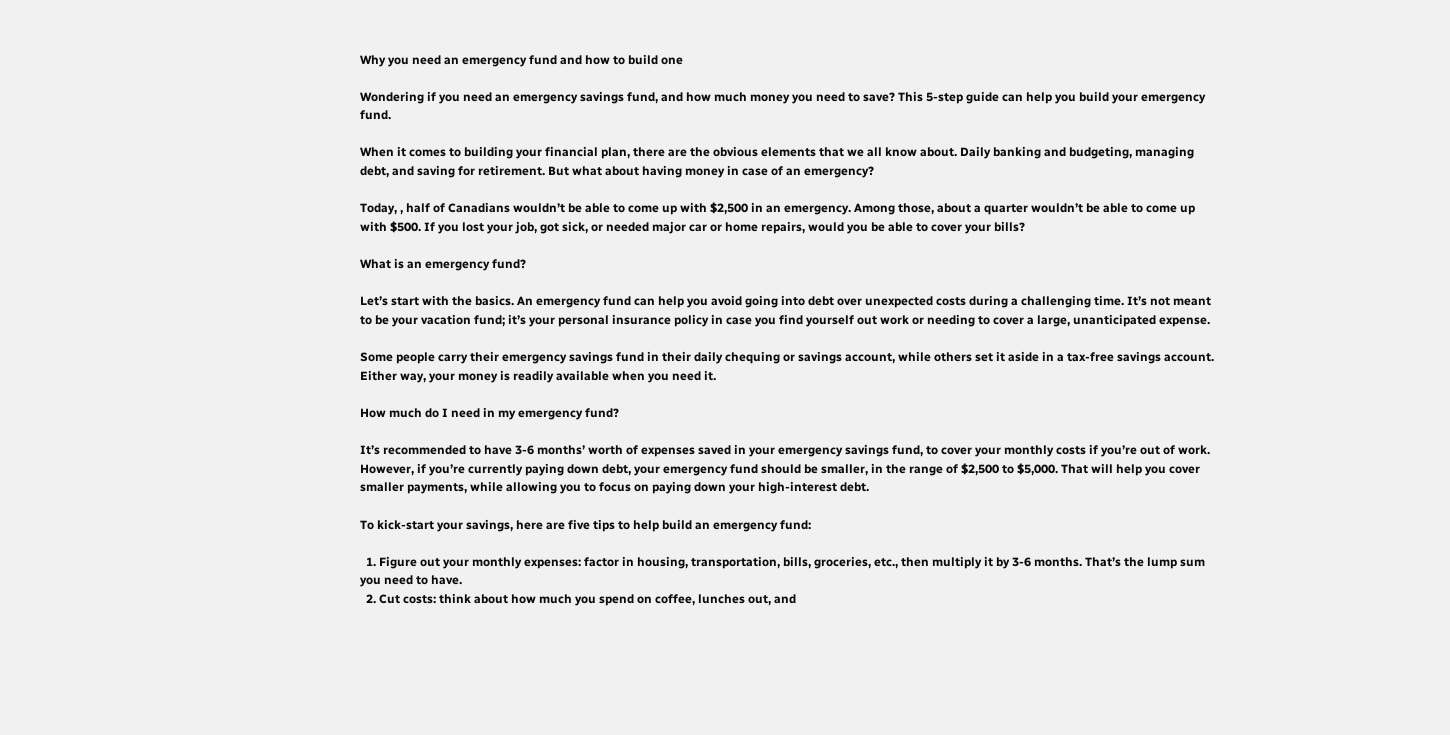Why you need an emergency fund and how to build one

Wondering if you need an emergency savings fund, and how much money you need to save? This 5-step guide can help you build your emergency fund.

When it comes to building your financial plan, there are the obvious elements that we all know about. Daily banking and budgeting, managing debt, and saving for retirement. But what about having money in case of an emergency?

Today, , half of Canadians wouldn’t be able to come up with $2,500 in an emergency. Among those, about a quarter wouldn’t be able to come up with $500. If you lost your job, got sick, or needed major car or home repairs, would you be able to cover your bills?

What is an emergency fund?

Let’s start with the basics. An emergency fund can help you avoid going into debt over unexpected costs during a challenging time. It’s not meant to be your vacation fund; it’s your personal insurance policy in case you find yourself out work or needing to cover a large, unanticipated expense.

Some people carry their emergency savings fund in their daily chequing or savings account, while others set it aside in a tax-free savings account. Either way, your money is readily available when you need it.

How much do I need in my emergency fund?

It’s recommended to have 3-6 months’ worth of expenses saved in your emergency savings fund, to cover your monthly costs if you’re out of work. However, if you’re currently paying down debt, your emergency fund should be smaller, in the range of $2,500 to $5,000. That will help you cover smaller payments, while allowing you to focus on paying down your high-interest debt.

To kick-start your savings, here are five tips to help build an emergency fund:

  1. Figure out your monthly expenses: factor in housing, transportation, bills, groceries, etc., then multiply it by 3-6 months. That’s the lump sum you need to have.
  2. Cut costs: think about how much you spend on coffee, lunches out, and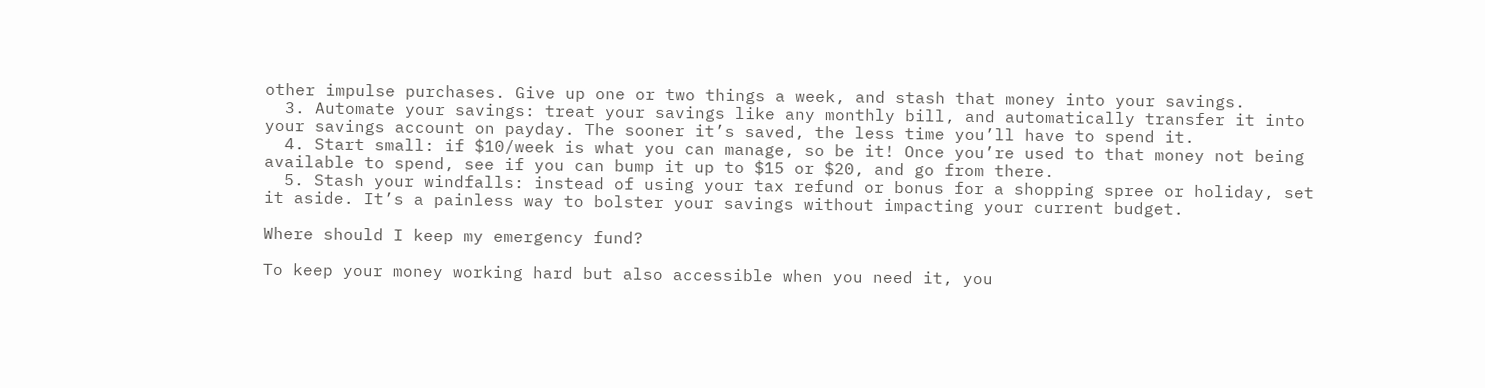other impulse purchases. Give up one or two things a week, and stash that money into your savings.
  3. Automate your savings: treat your savings like any monthly bill, and automatically transfer it into your savings account on payday. The sooner it’s saved, the less time you’ll have to spend it.
  4. Start small: if $10/week is what you can manage, so be it! Once you’re used to that money not being available to spend, see if you can bump it up to $15 or $20, and go from there.
  5. Stash your windfalls: instead of using your tax refund or bonus for a shopping spree or holiday, set it aside. It’s a painless way to bolster your savings without impacting your current budget.

Where should I keep my emergency fund?

To keep your money working hard but also accessible when you need it, you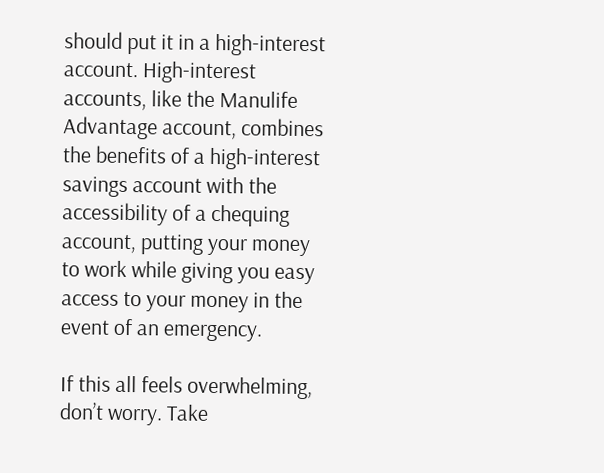should put it in a high-interest account. High-interest accounts, like the Manulife Advantage account, combines the benefits of a high-interest savings account with the accessibility of a chequing account, putting your money to work while giving you easy access to your money in the event of an emergency.

If this all feels overwhelming, don’t worry. Take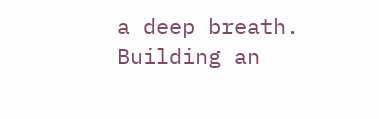a deep breath. Building an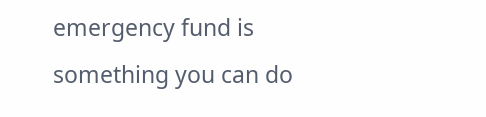emergency fund is something you can do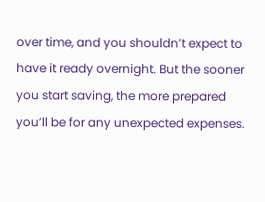over time, and you shouldn’t expect to have it ready overnight. But the sooner you start saving, the more prepared you’ll be for any unexpected expenses.